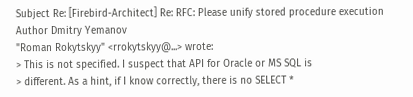Subject Re: [Firebird-Architect] Re: RFC: Please unify stored procedure execution
Author Dmitry Yemanov
"Roman Rokytskyy" <rrokytskyy@...> wrote:
> This is not specified. I suspect that API for Oracle or MS SQL is
> different. As a hint, if I know correctly, there is no SELECT *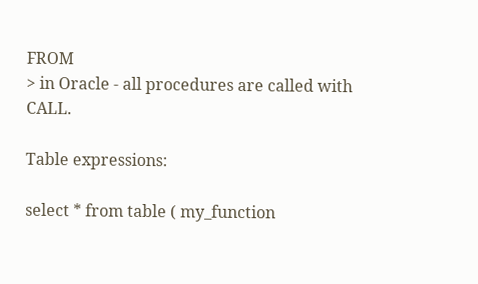FROM
> in Oracle - all procedures are called with CALL.

Table expressions:

select * from table ( my_function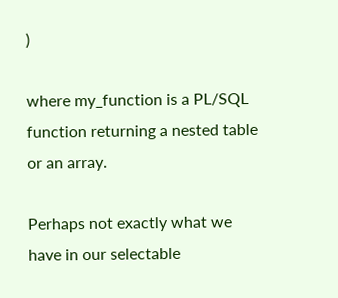)

where my_function is a PL/SQL function returning a nested table or an array.

Perhaps not exactly what we have in our selectable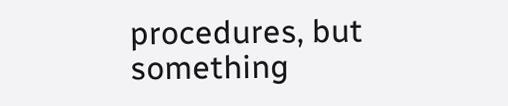procedures, but something